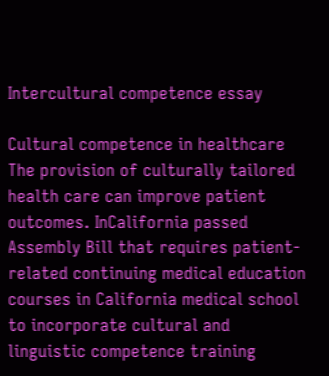Intercultural competence essay

Cultural competence in healthcare The provision of culturally tailored health care can improve patient outcomes. InCalifornia passed Assembly Bill that requires patient-related continuing medical education courses in California medical school to incorporate cultural and linguistic competence training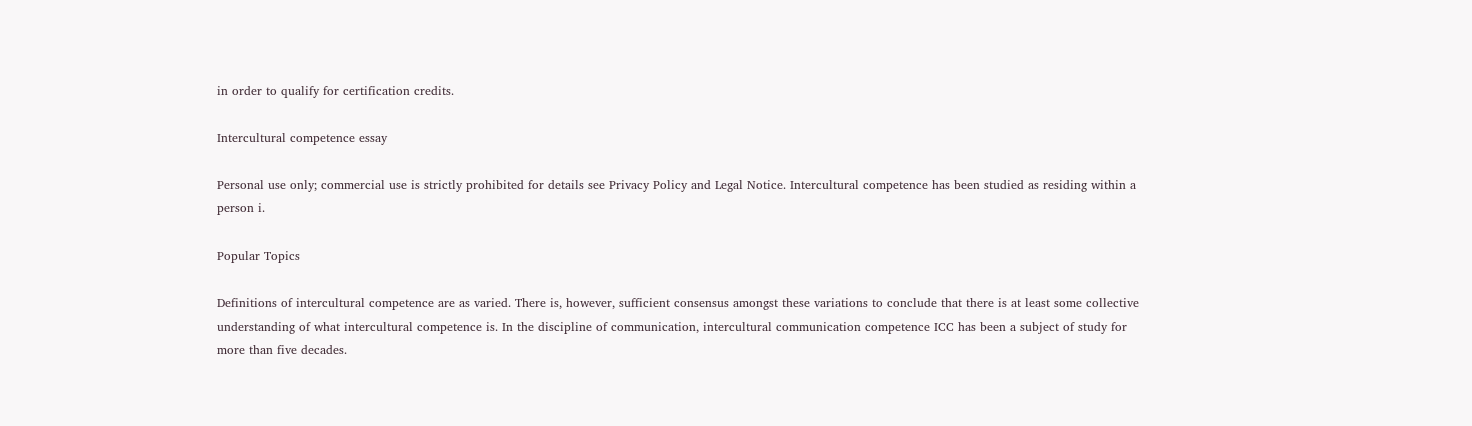in order to qualify for certification credits.

Intercultural competence essay

Personal use only; commercial use is strictly prohibited for details see Privacy Policy and Legal Notice. Intercultural competence has been studied as residing within a person i.

Popular Topics

Definitions of intercultural competence are as varied. There is, however, sufficient consensus amongst these variations to conclude that there is at least some collective understanding of what intercultural competence is. In the discipline of communication, intercultural communication competence ICC has been a subject of study for more than five decades.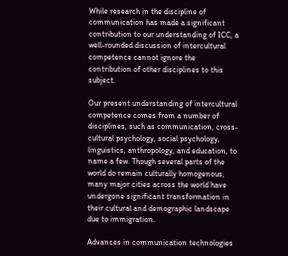While research in the discipline of communication has made a significant contribution to our understanding of ICC, a well-rounded discussion of intercultural competence cannot ignore the contribution of other disciplines to this subject.

Our present understanding of intercultural competence comes from a number of disciplines, such as communication, cross-cultural psychology, social psychology, linguistics, anthropology, and education, to name a few. Though several parts of the world do remain culturally homogenous, many major cities across the world have undergone significant transformation in their cultural and demographic landscape due to immigration.

Advances in communication technologies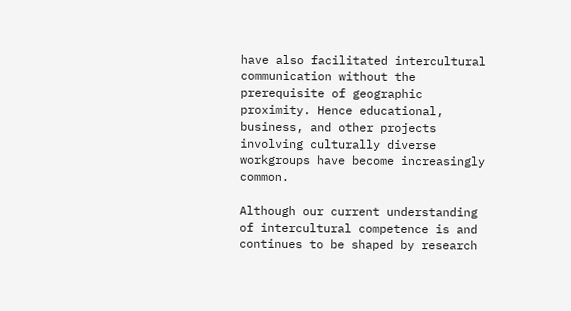have also facilitated intercultural communication without the prerequisite of geographic proximity. Hence educational, business, and other projects involving culturally diverse workgroups have become increasingly common.

Although our current understanding of intercultural competence is and continues to be shaped by research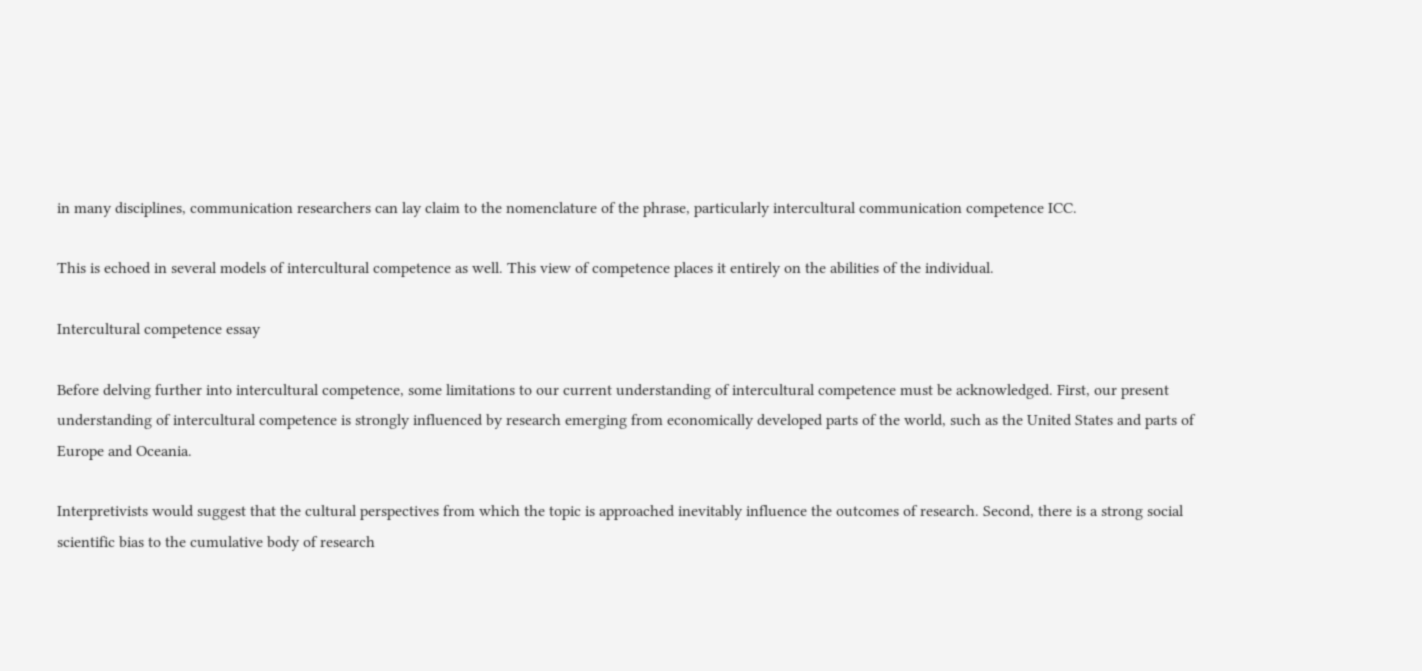in many disciplines, communication researchers can lay claim to the nomenclature of the phrase, particularly intercultural communication competence ICC.

This is echoed in several models of intercultural competence as well. This view of competence places it entirely on the abilities of the individual.

Intercultural competence essay

Before delving further into intercultural competence, some limitations to our current understanding of intercultural competence must be acknowledged. First, our present understanding of intercultural competence is strongly influenced by research emerging from economically developed parts of the world, such as the United States and parts of Europe and Oceania.

Interpretivists would suggest that the cultural perspectives from which the topic is approached inevitably influence the outcomes of research. Second, there is a strong social scientific bias to the cumulative body of research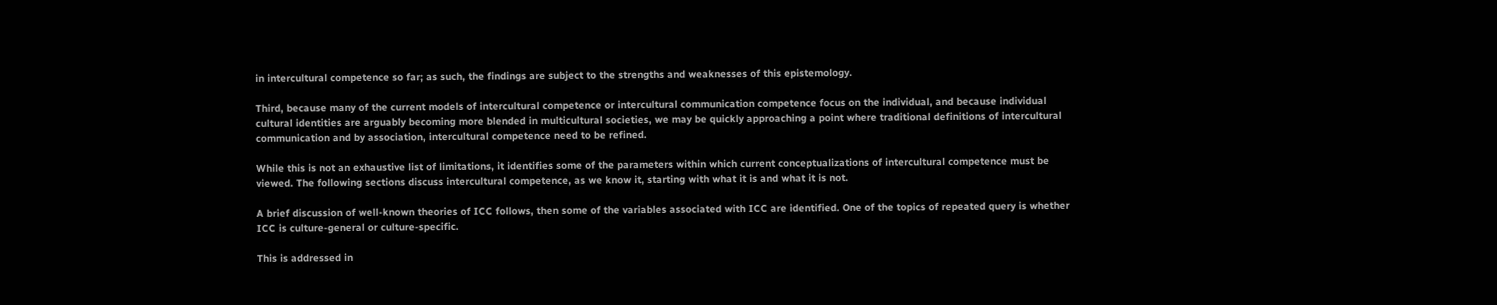in intercultural competence so far; as such, the findings are subject to the strengths and weaknesses of this epistemology.

Third, because many of the current models of intercultural competence or intercultural communication competence focus on the individual, and because individual cultural identities are arguably becoming more blended in multicultural societies, we may be quickly approaching a point where traditional definitions of intercultural communication and by association, intercultural competence need to be refined.

While this is not an exhaustive list of limitations, it identifies some of the parameters within which current conceptualizations of intercultural competence must be viewed. The following sections discuss intercultural competence, as we know it, starting with what it is and what it is not.

A brief discussion of well-known theories of ICC follows, then some of the variables associated with ICC are identified. One of the topics of repeated query is whether ICC is culture-general or culture-specific.

This is addressed in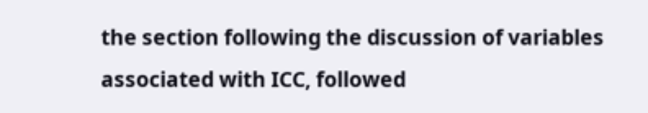the section following the discussion of variables associated with ICC, followed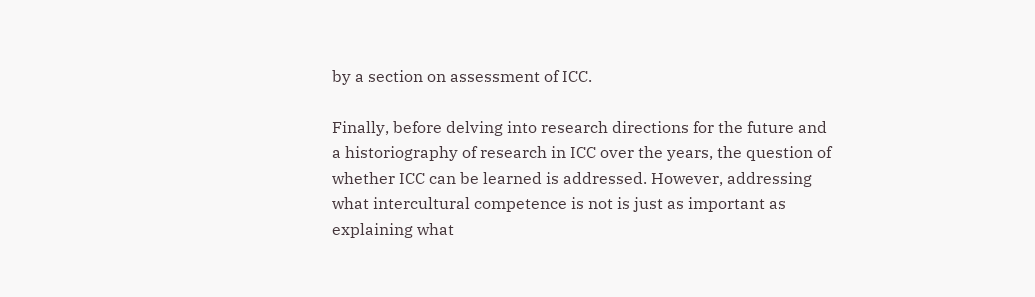by a section on assessment of ICC.

Finally, before delving into research directions for the future and a historiography of research in ICC over the years, the question of whether ICC can be learned is addressed. However, addressing what intercultural competence is not is just as important as explaining what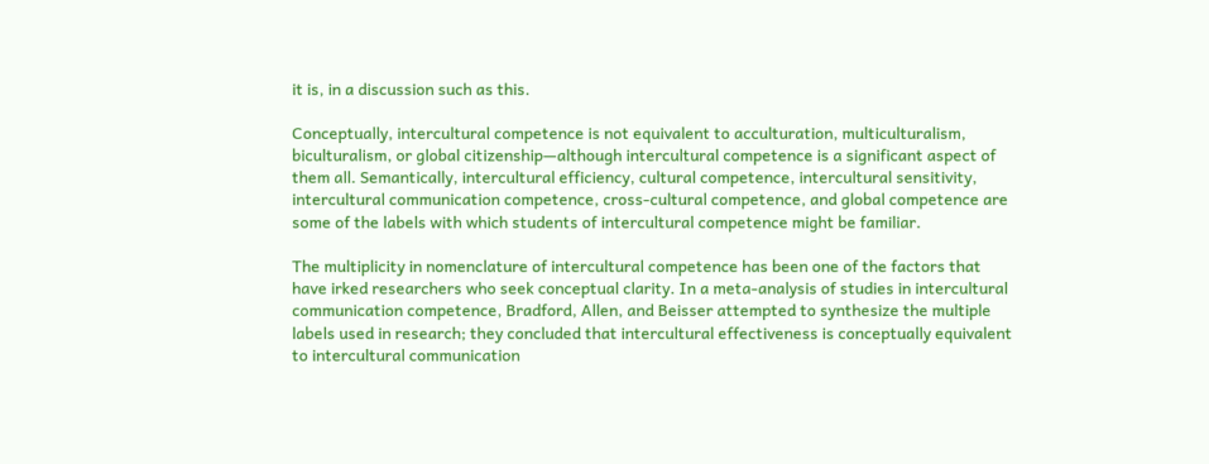it is, in a discussion such as this.

Conceptually, intercultural competence is not equivalent to acculturation, multiculturalism, biculturalism, or global citizenship—although intercultural competence is a significant aspect of them all. Semantically, intercultural efficiency, cultural competence, intercultural sensitivity, intercultural communication competence, cross-cultural competence, and global competence are some of the labels with which students of intercultural competence might be familiar.

The multiplicity in nomenclature of intercultural competence has been one of the factors that have irked researchers who seek conceptual clarity. In a meta-analysis of studies in intercultural communication competence, Bradford, Allen, and Beisser attempted to synthesize the multiple labels used in research; they concluded that intercultural effectiveness is conceptually equivalent to intercultural communication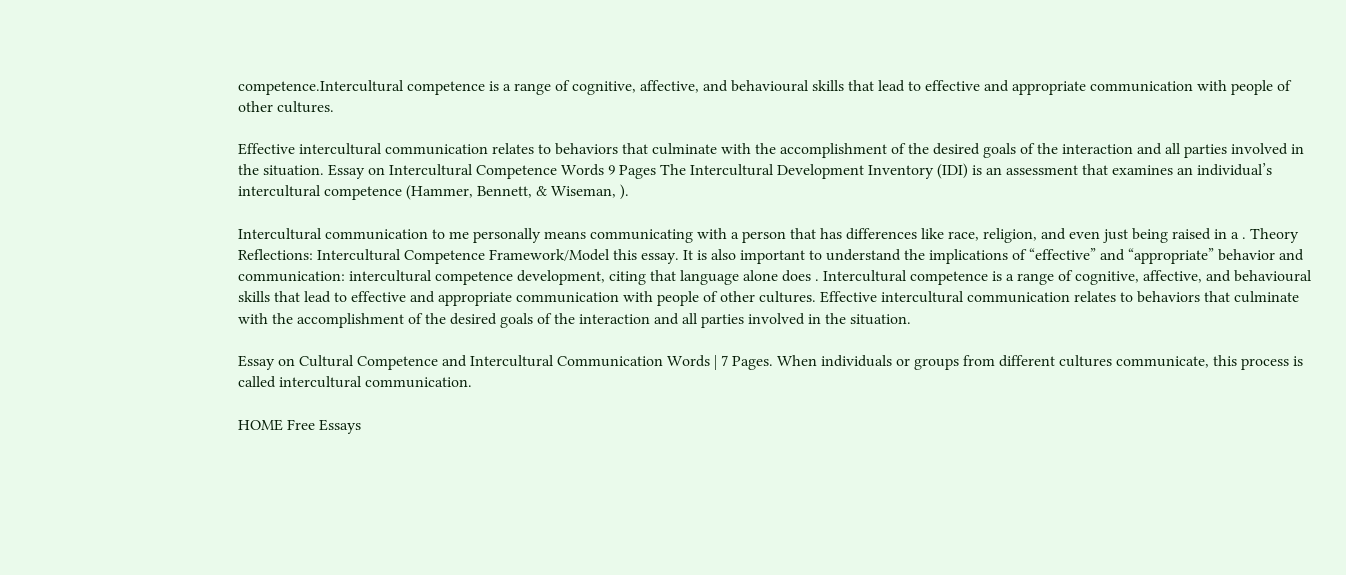competence.Intercultural competence is a range of cognitive, affective, and behavioural skills that lead to effective and appropriate communication with people of other cultures.

Effective intercultural communication relates to behaviors that culminate with the accomplishment of the desired goals of the interaction and all parties involved in the situation. Essay on Intercultural Competence Words 9 Pages The Intercultural Development Inventory (IDI) is an assessment that examines an individual’s intercultural competence (Hammer, Bennett, & Wiseman, ).

Intercultural communication to me personally means communicating with a person that has differences like race, religion, and even just being raised in a . Theory Reflections: Intercultural Competence Framework/Model this essay. It is also important to understand the implications of “effective” and “appropriate” behavior and communication: intercultural competence development, citing that language alone does . Intercultural competence is a range of cognitive, affective, and behavioural skills that lead to effective and appropriate communication with people of other cultures. Effective intercultural communication relates to behaviors that culminate with the accomplishment of the desired goals of the interaction and all parties involved in the situation.

Essay on Cultural Competence and Intercultural Communication Words | 7 Pages. When individuals or groups from different cultures communicate, this process is called intercultural communication.

HOME Free Essays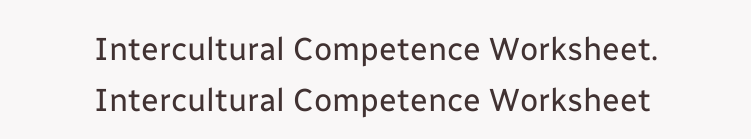Intercultural Competence Worksheet. Intercultural Competence Worksheet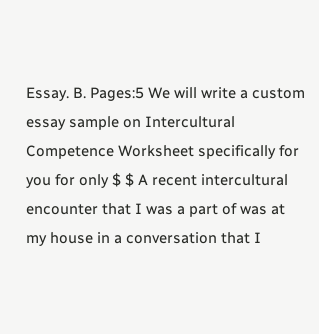Essay. B. Pages:5 We will write a custom essay sample on Intercultural Competence Worksheet specifically for you for only $ $ A recent intercultural encounter that I was a part of was at my house in a conversation that I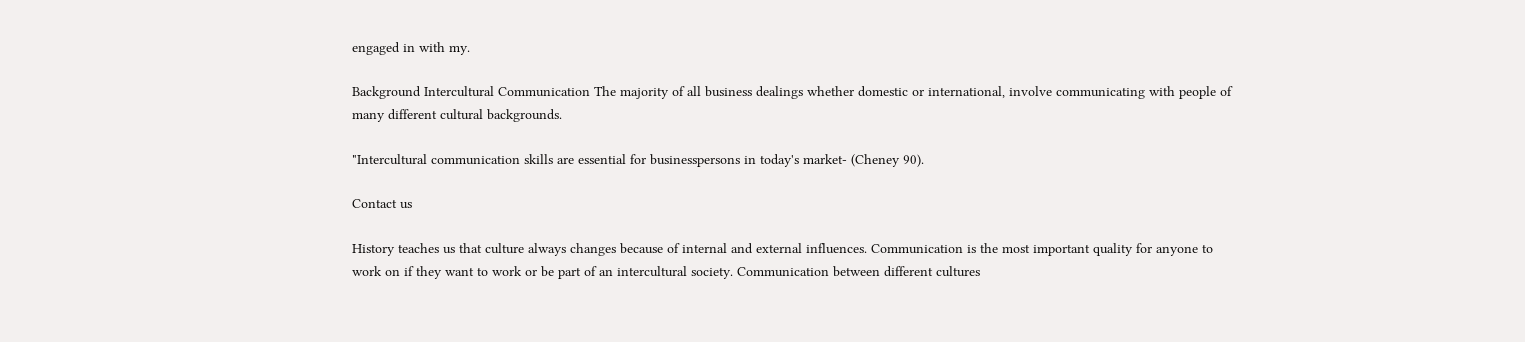engaged in with my.

Background Intercultural Communication The majority of all business dealings whether domestic or international, involve communicating with people of many different cultural backgrounds.

"Intercultural communication skills are essential for businesspersons in today's market- (Cheney 90).

Contact us

History teaches us that culture always changes because of internal and external influences. Communication is the most important quality for anyone to work on if they want to work or be part of an intercultural society. Communication between different cultures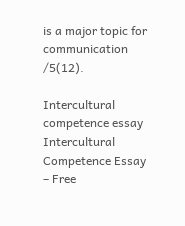is a major topic for communication /5(12).

Intercultural competence essay
Intercultural Competence Essay – Free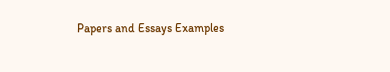Papers and Essays Examples